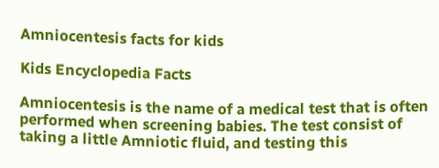Amniocentesis facts for kids

Kids Encyclopedia Facts

Amniocentesis is the name of a medical test that is often performed when screening babies. The test consist of taking a little Amniotic fluid, and testing this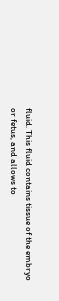fluid. This fluid contains tissue of the embryo or fetus, and allows to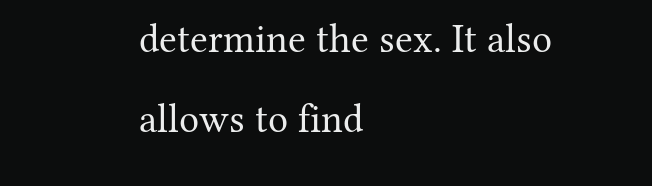determine the sex. It also allows to find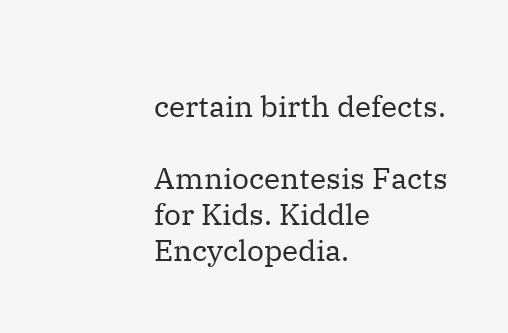certain birth defects.

Amniocentesis Facts for Kids. Kiddle Encyclopedia.